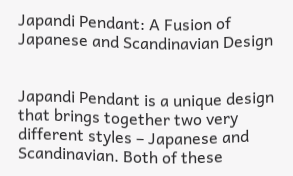Japandi Pendant: A Fusion of Japanese and Scandinavian Design


Japandi Pendant is a unique design that brings together two very different styles – Japanese and Scandinavian. Both of these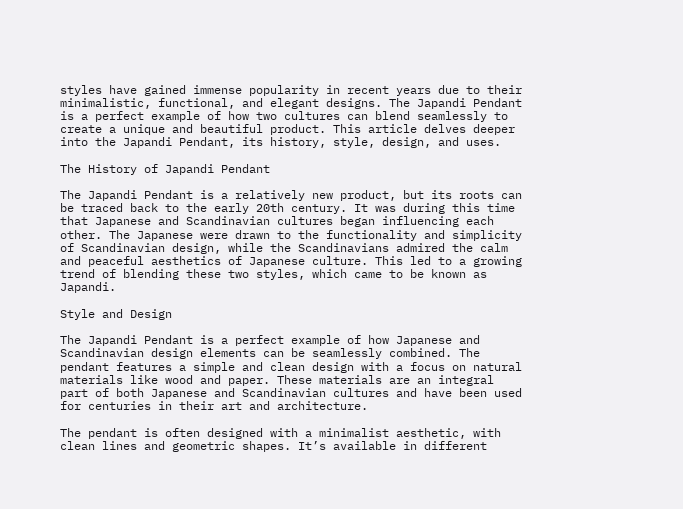styles have gained immense popularity in recent years due to their minimalistic, functional, and elegant designs. The Japandi Pendant is a perfect example of how two cultures can blend seamlessly to create a unique and beautiful product. This article delves deeper into the Japandi Pendant, its history, style, design, and uses.

The History of Japandi Pendant

The Japandi Pendant is a relatively new product, but its roots can be traced back to the early 20th century. It was during this time that Japanese and Scandinavian cultures began influencing each other. The Japanese were drawn to the functionality and simplicity of Scandinavian design, while the Scandinavians admired the calm and peaceful aesthetics of Japanese culture. This led to a growing trend of blending these two styles, which came to be known as Japandi.

Style and Design

The Japandi Pendant is a perfect example of how Japanese and Scandinavian design elements can be seamlessly combined. The pendant features a simple and clean design with a focus on natural materials like wood and paper. These materials are an integral part of both Japanese and Scandinavian cultures and have been used for centuries in their art and architecture.

The pendant is often designed with a minimalist aesthetic, with clean lines and geometric shapes. It’s available in different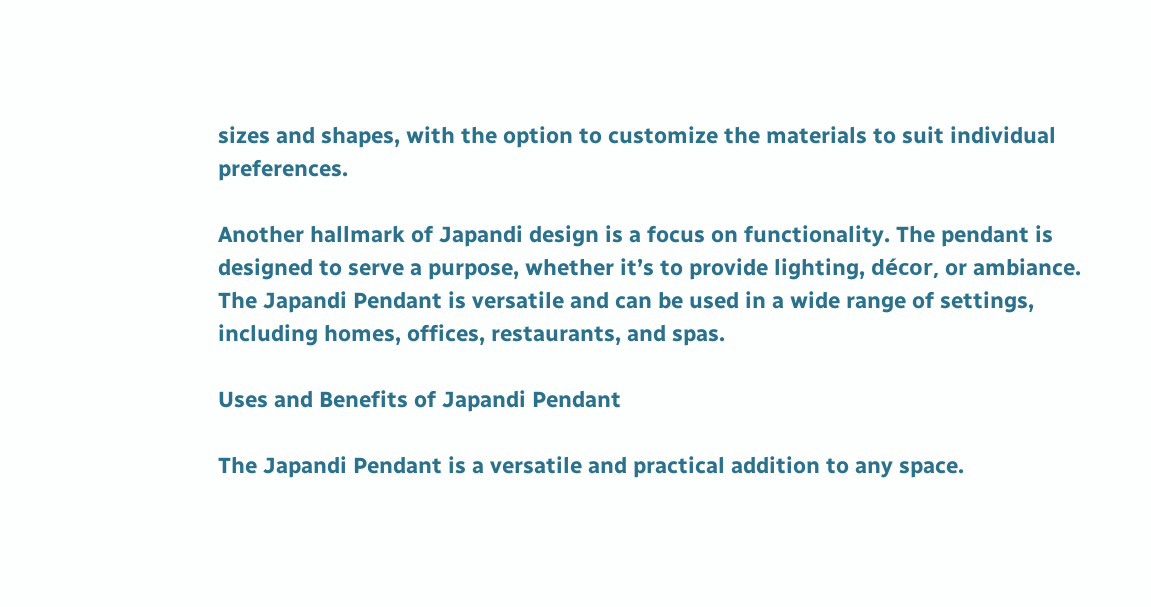sizes and shapes, with the option to customize the materials to suit individual preferences.

Another hallmark of Japandi design is a focus on functionality. The pendant is designed to serve a purpose, whether it’s to provide lighting, décor, or ambiance. The Japandi Pendant is versatile and can be used in a wide range of settings, including homes, offices, restaurants, and spas.

Uses and Benefits of Japandi Pendant

The Japandi Pendant is a versatile and practical addition to any space.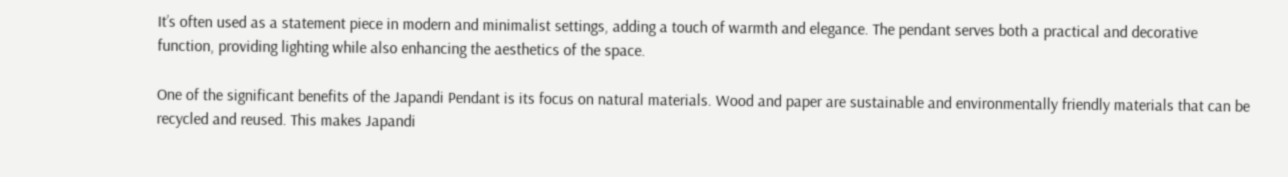It’s often used as a statement piece in modern and minimalist settings, adding a touch of warmth and elegance. The pendant serves both a practical and decorative function, providing lighting while also enhancing the aesthetics of the space.

One of the significant benefits of the Japandi Pendant is its focus on natural materials. Wood and paper are sustainable and environmentally friendly materials that can be recycled and reused. This makes Japandi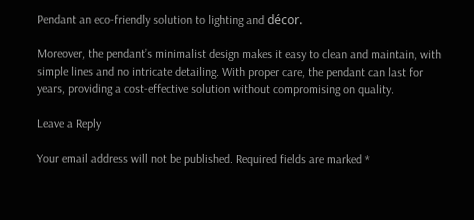Pendant an eco-friendly solution to lighting and décor.

Moreover, the pendant’s minimalist design makes it easy to clean and maintain, with simple lines and no intricate detailing. With proper care, the pendant can last for years, providing a cost-effective solution without compromising on quality.

Leave a Reply

Your email address will not be published. Required fields are marked *